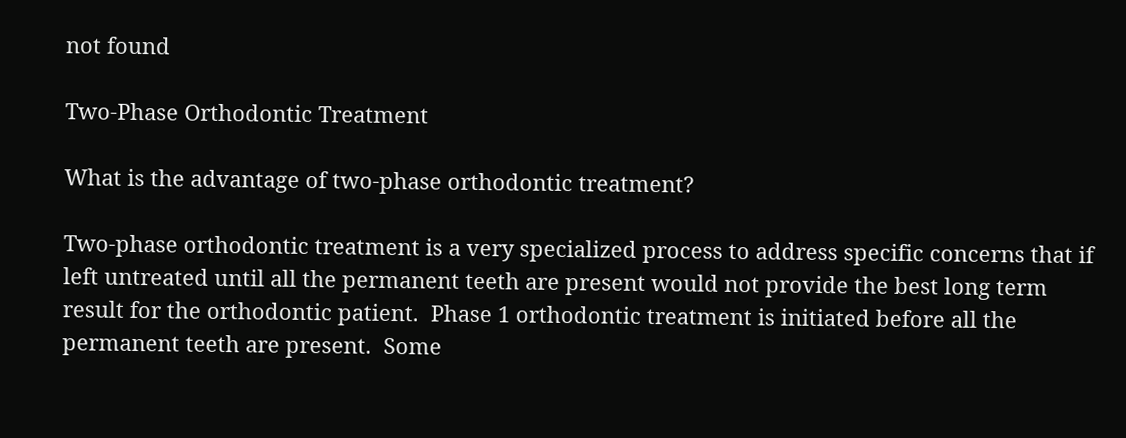not found

Two-Phase Orthodontic Treatment

What is the advantage of two-phase orthodontic treatment?

Two-phase orthodontic treatment is a very specialized process to address specific concerns that if left untreated until all the permanent teeth are present would not provide the best long term result for the orthodontic patient.  Phase 1 orthodontic treatment is initiated before all the permanent teeth are present.  Some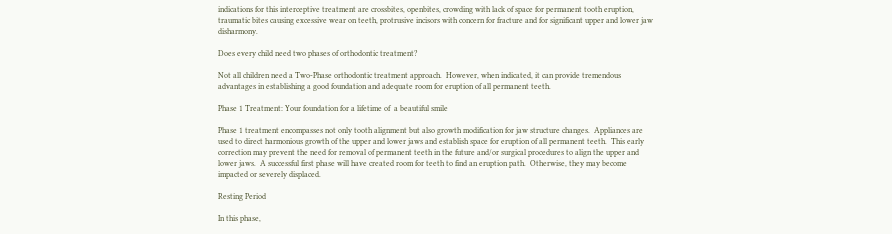indications for this interceptive treatment are crossbites, openbites, crowding with lack of space for permanent tooth eruption, traumatic bites causing excessive wear on teeth, protrusive incisors with concern for fracture and for significant upper and lower jaw disharmony.

Does every child need two phases of orthodontic treatment?

Not all children need a Two-Phase orthodontic treatment approach.  However, when indicated, it can provide tremendous advantages in establishing a good foundation and adequate room for eruption of all permanent teeth.

Phase 1 Treatment: Your foundation for a lifetime of  a beautiful smile

Phase 1 treatment encompasses not only tooth alignment but also growth modification for jaw structure changes.  Appliances are used to direct harmonious growth of the upper and lower jaws and establish space for eruption of all permanent teeth.  This early correction may prevent the need for removal of permanent teeth in the future and/or surgical procedures to align the upper and lower jaws.  A successful first phase will have created room for teeth to find an eruption path.  Otherwise, they may become impacted or severely displaced.

Resting Period

In this phase,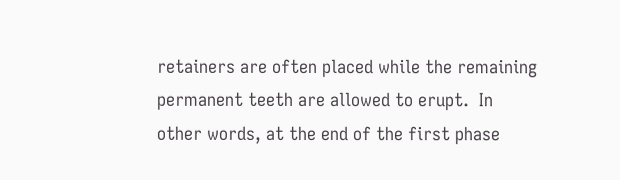retainers are often placed while the remaining permanent teeth are allowed to erupt.  In other words, at the end of the first phase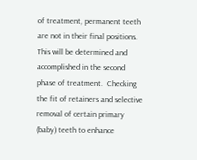of treatment, permanent teeth are not in their final positions.  This will be determined and accomplished in the second phase of treatment.  Checking the fit of retainers and selective removal of certain primary (baby) teeth to enhance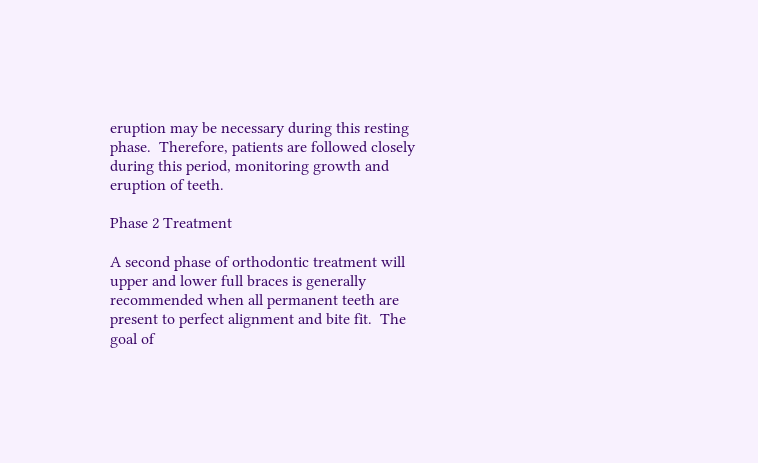eruption may be necessary during this resting phase.  Therefore, patients are followed closely during this period, monitoring growth and eruption of teeth.

Phase 2 Treatment

A second phase of orthodontic treatment will upper and lower full braces is generally recommended when all permanent teeth are present to perfect alignment and bite fit.  The goal of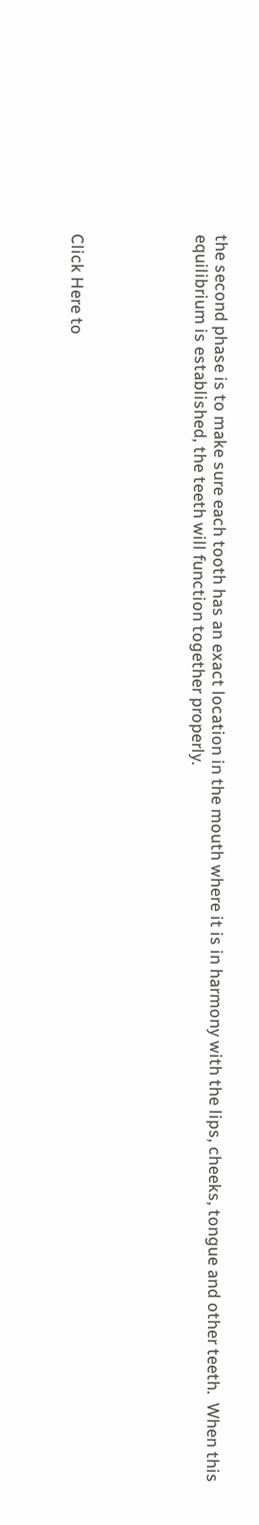the second phase is to make sure each tooth has an exact location in the mouth where it is in harmony with the lips, cheeks, tongue and other teeth.  When this equilibrium is established, the teeth will function together properly.





Click Here to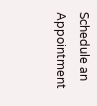Schedule an Appointment